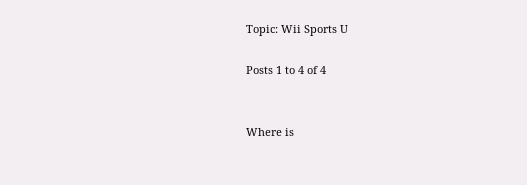Topic: Wii Sports U

Posts 1 to 4 of 4


Where is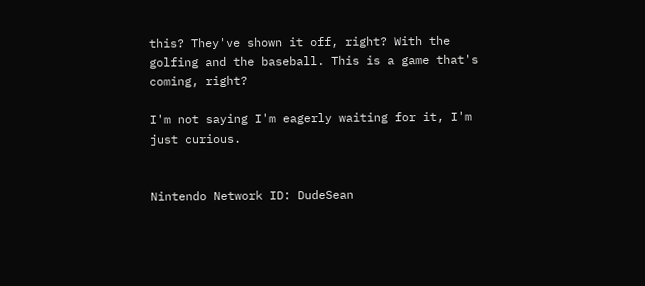this? They've shown it off, right? With the golfing and the baseball. This is a game that's coming, right?

I'm not saying I'm eagerly waiting for it, I'm just curious.


Nintendo Network ID: DudeSean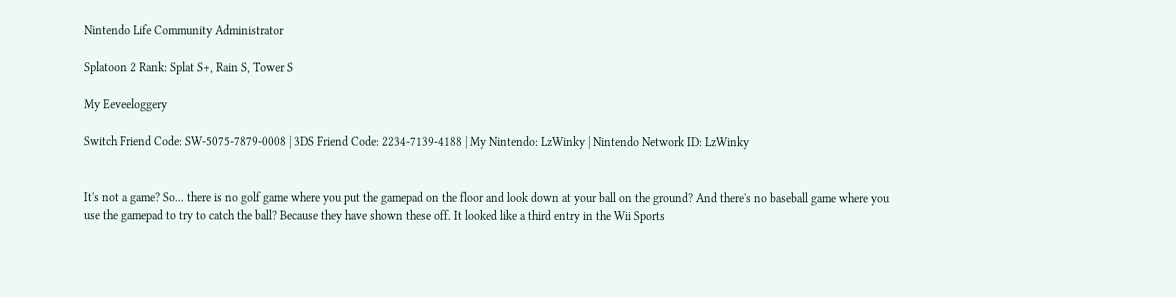Nintendo Life Community Administrator

Splatoon 2 Rank: Splat S+, Rain S, Tower S

My Eeveeloggery

Switch Friend Code: SW-5075-7879-0008 | 3DS Friend Code: 2234-7139-4188 | My Nintendo: LzWinky | Nintendo Network ID: LzWinky


It's not a game? So... there is no golf game where you put the gamepad on the floor and look down at your ball on the ground? And there's no baseball game where you use the gamepad to try to catch the ball? Because they have shown these off. It looked like a third entry in the Wii Sports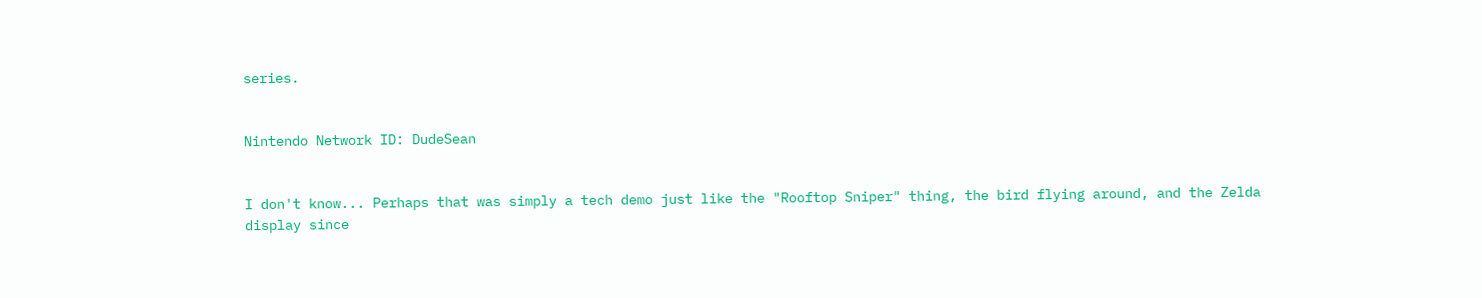series.


Nintendo Network ID: DudeSean


I don't know... Perhaps that was simply a tech demo just like the "Rooftop Sniper" thing, the bird flying around, and the Zelda display since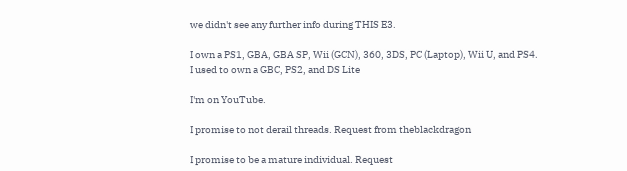we didn't see any further info during THIS E3.

I own a PS1, GBA, GBA SP, Wii (GCN), 360, 3DS, PC (Laptop), Wii U, and PS4.
I used to own a GBC, PS2, and DS Lite

I'm on YouTube.

I promise to not derail threads. Request from theblackdragon

I promise to be a mature individual. Request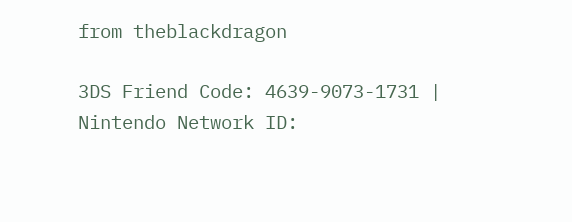from theblackdragon

3DS Friend Code: 4639-9073-1731 | Nintendo Network ID: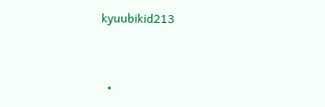kyuubikid213


  •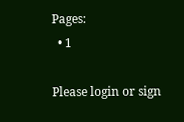Pages:
  • 1

Please login or sign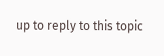up to reply to this topic